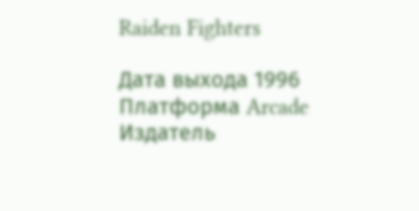Raiden Fighters

Дата выхода 1996
Платформа Arcade
Издатель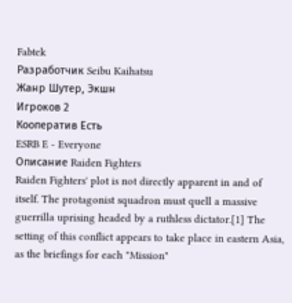Fabtek
Разработчик Seibu Kaihatsu
Жанр Шутер, Экшн
Игроков 2
Кооператив Есть
ESRB E - Everyone
Описание Raiden Fighters
Raiden Fighters' plot is not directly apparent in and of itself. The protagonist squadron must quell a massive guerrilla uprising headed by a ruthless dictator.[1] The setting of this conflict appears to take place in eastern Asia, as the briefings for each "Mission"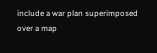include a war plan superimposed over a map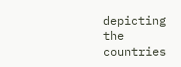depicting the countries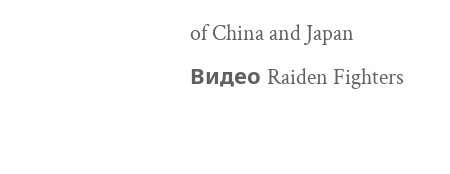of China and Japan
Видео Raiden Fighters